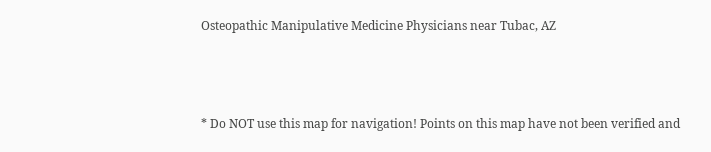Osteopathic Manipulative Medicine Physicians near Tubac, AZ



* Do NOT use this map for navigation! Points on this map have not been verified and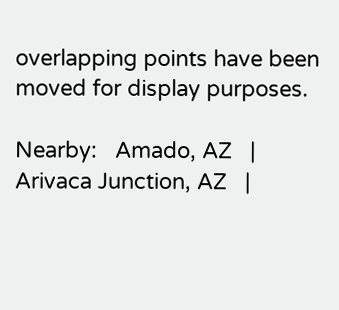overlapping points have been moved for display purposes.

Nearby:   Amado, AZ   |   Arivaca Junction, AZ   |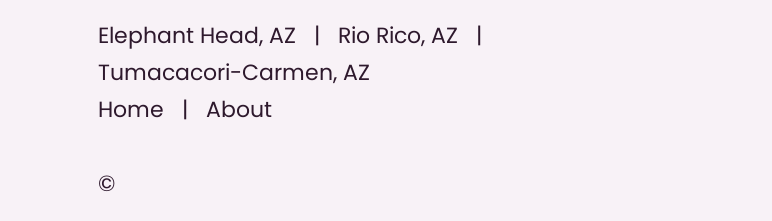Elephant Head, AZ   |   Rio Rico, AZ   |   Tumacacori-Carmen, AZ
Home   |   About

©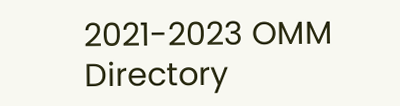2021-2023 OMM Directory